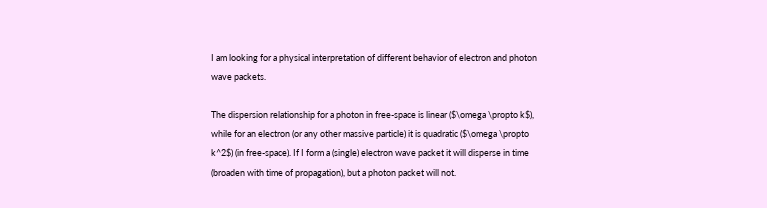I am looking for a physical interpretation of different behavior of electron and photon wave packets.

The dispersion relationship for a photon in free-space is linear ($\omega \propto k$), while for an electron (or any other massive particle) it is quadratic ($\omega \propto k^2$) (in free-space). If I form a (single) electron wave packet it will disperse in time (broaden with time of propagation), but a photon packet will not.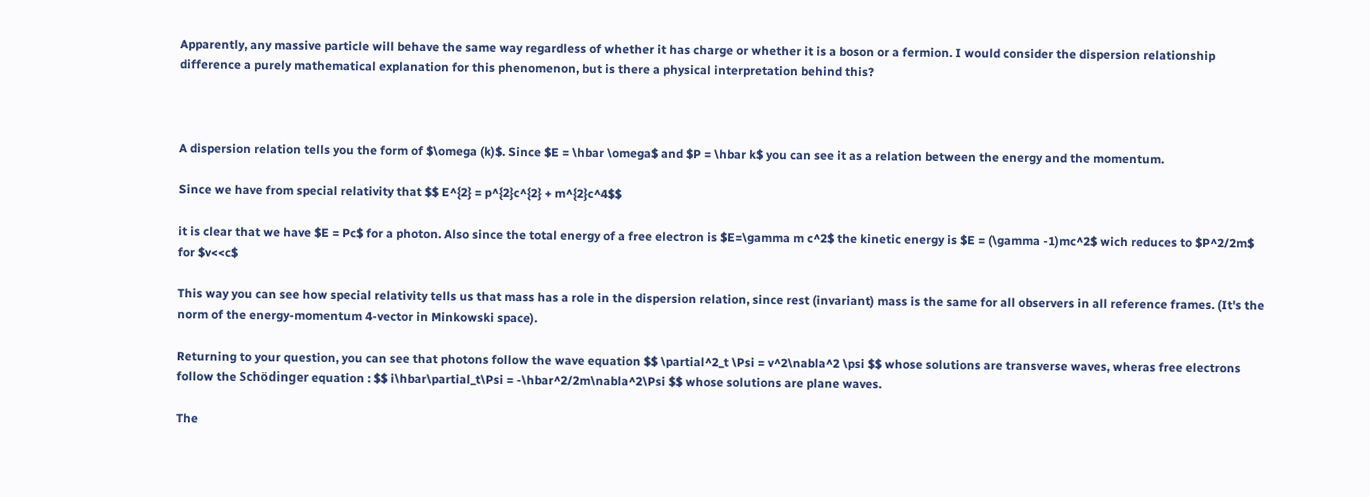Apparently, any massive particle will behave the same way regardless of whether it has charge or whether it is a boson or a fermion. I would consider the dispersion relationship difference a purely mathematical explanation for this phenomenon, but is there a physical interpretation behind this?



A dispersion relation tells you the form of $\omega (k)$. Since $E = \hbar \omega$ and $P = \hbar k$ you can see it as a relation between the energy and the momentum.

Since we have from special relativity that $$ E^{2} = p^{2}c^{2} + m^{2}c^4$$

it is clear that we have $E = Pc$ for a photon. Also since the total energy of a free electron is $E=\gamma m c^2$ the kinetic energy is $E = (\gamma -1)mc^2$ wich reduces to $P^2/2m$ for $v<<c$

This way you can see how special relativity tells us that mass has a role in the dispersion relation, since rest (invariant) mass is the same for all observers in all reference frames. (It's the norm of the energy-momentum 4-vector in Minkowski space).

Returning to your question, you can see that photons follow the wave equation $$ \partial^2_t \Psi = v^2\nabla^2 \psi $$ whose solutions are transverse waves, wheras free electrons follow the Schödinger equation : $$ i\hbar\partial_t\Psi = -\hbar^2/2m\nabla^2\Psi $$ whose solutions are plane waves.

The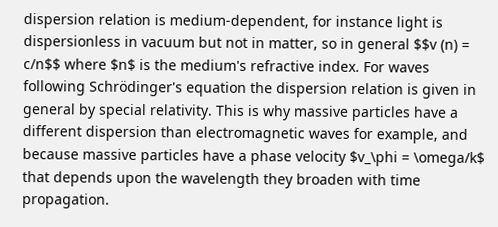dispersion relation is medium-dependent, for instance light is dispersionless in vacuum but not in matter, so in general $$v (n) = c/n$$ where $n$ is the medium's refractive index. For waves following Schrödinger's equation the dispersion relation is given in general by special relativity. This is why massive particles have a different dispersion than electromagnetic waves for example, and because massive particles have a phase velocity $v_\phi = \omega/k$ that depends upon the wavelength they broaden with time propagation.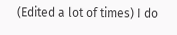(Edited a lot of times) I do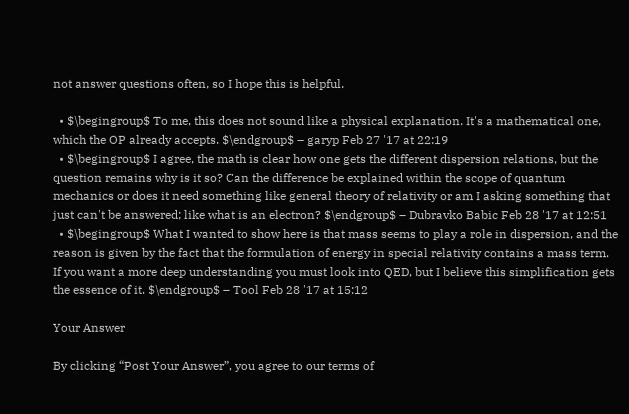not answer questions often, so I hope this is helpful.

  • $\begingroup$ To me, this does not sound like a physical explanation. It's a mathematical one, which the OP already accepts. $\endgroup$ – garyp Feb 27 '17 at 22:19
  • $\begingroup$ I agree, the math is clear how one gets the different dispersion relations, but the question remains why is it so? Can the difference be explained within the scope of quantum mechanics or does it need something like general theory of relativity or am I asking something that just can't be answered; like what is an electron? $\endgroup$ – Dubravko Babic Feb 28 '17 at 12:51
  • $\begingroup$ What I wanted to show here is that mass seems to play a role in dispersion, and the reason is given by the fact that the formulation of energy in special relativity contains a mass term. If you want a more deep understanding you must look into QED, but I believe this simplification gets the essence of it. $\endgroup$ – Tool Feb 28 '17 at 15:12

Your Answer

By clicking “Post Your Answer”, you agree to our terms of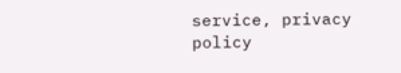service, privacy policy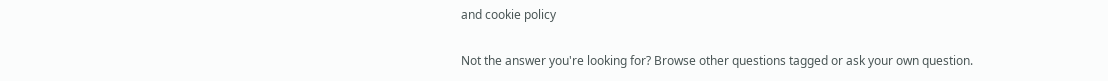and cookie policy

Not the answer you're looking for? Browse other questions tagged or ask your own question.